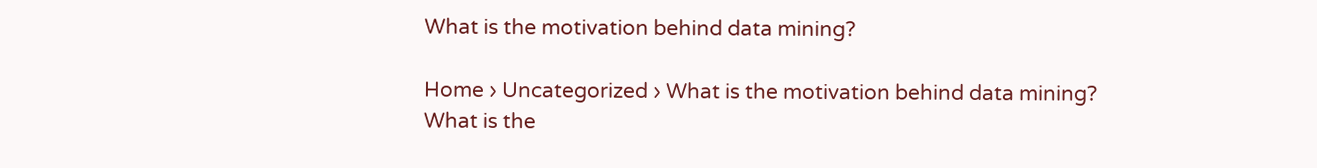What is the motivation behind data mining?

Home › Uncategorized › What is the motivation behind data mining?
What is the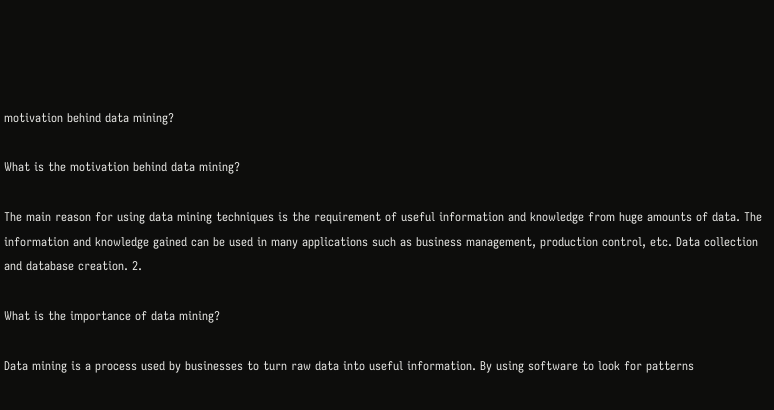motivation behind data mining?

What is the motivation behind data mining?

The main reason for using data mining techniques is the requirement of useful information and knowledge from huge amounts of data. The information and knowledge gained can be used in many applications such as business management, production control, etc. Data collection and database creation. 2.

What is the importance of data mining?

Data mining is a process used by businesses to turn raw data into useful information. By using software to look for patterns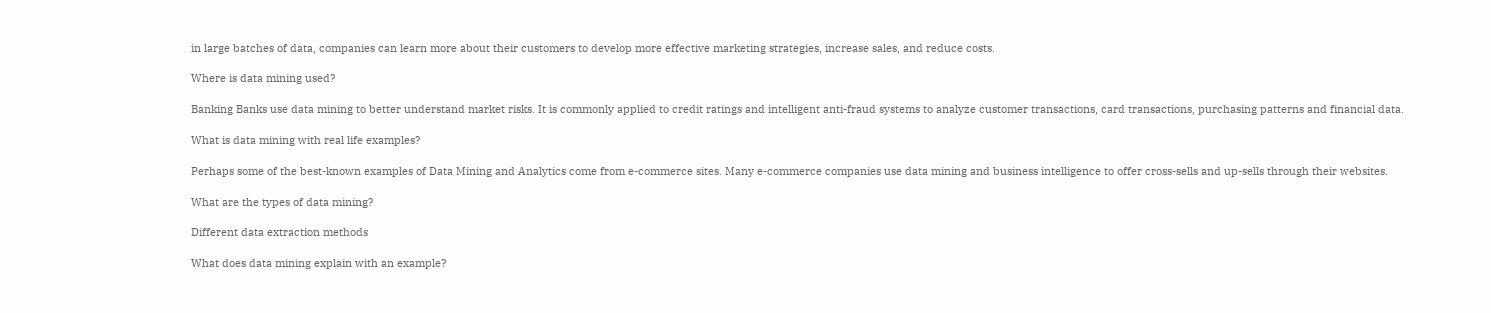in large batches of data, companies can learn more about their customers to develop more effective marketing strategies, increase sales, and reduce costs.

Where is data mining used?

Banking Banks use data mining to better understand market risks. It is commonly applied to credit ratings and intelligent anti-fraud systems to analyze customer transactions, card transactions, purchasing patterns and financial data.

What is data mining with real life examples?

Perhaps some of the best-known examples of Data Mining and Analytics come from e-commerce sites. Many e-commerce companies use data mining and business intelligence to offer cross-sells and up-sells through their websites.

What are the types of data mining?

Different data extraction methods

What does data mining explain with an example?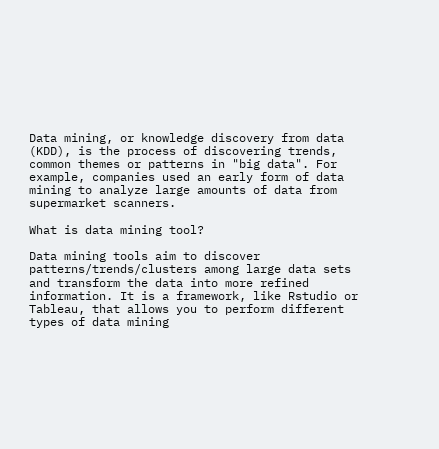Data mining, or knowledge discovery from data (KDD), is the process of discovering trends, common themes or patterns in "big data". For example, companies used an early form of data mining to analyze large amounts of data from supermarket scanners.

What is data mining tool?

Data mining tools aim to discover patterns/trends/clusters among large data sets and transform the data into more refined information. It is a framework, like Rstudio or Tableau, that allows you to perform different types of data mining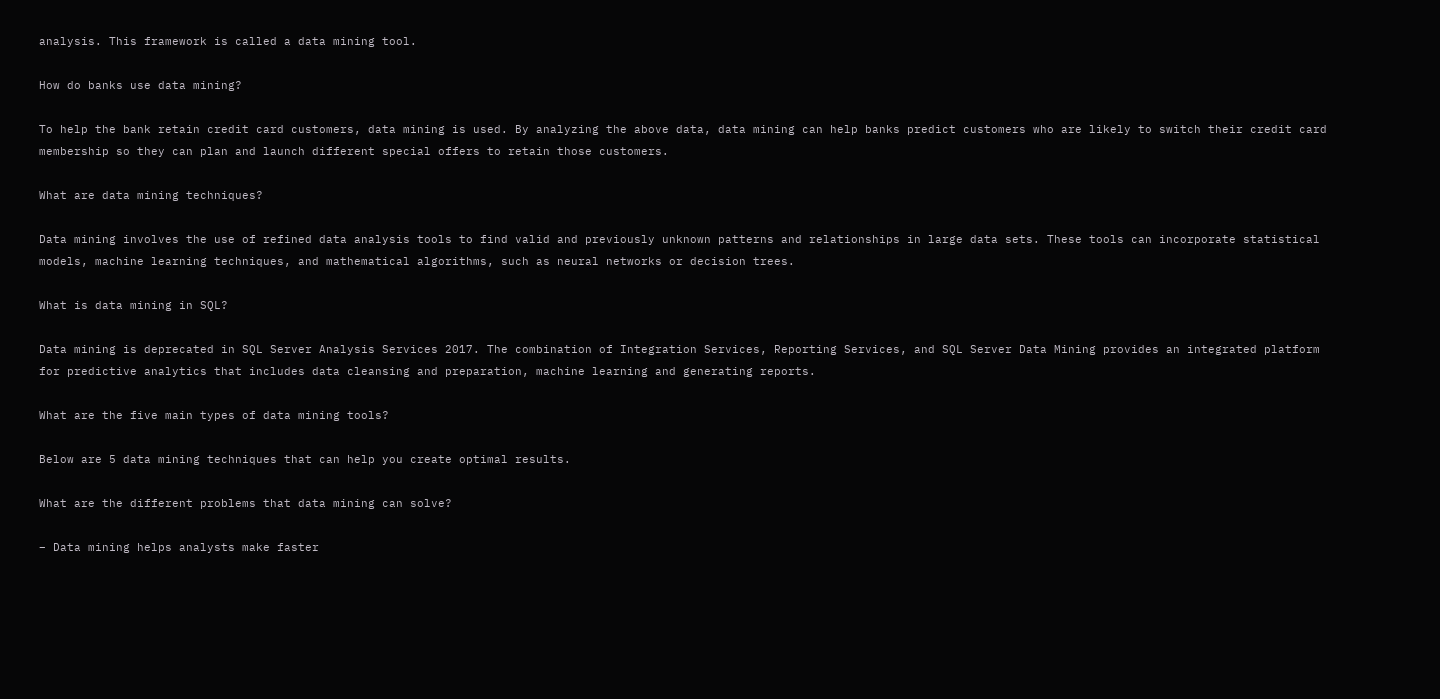analysis. This framework is called a data mining tool.

How do banks use data mining?

To help the bank retain credit card customers, data mining is used. By analyzing the above data, data mining can help banks predict customers who are likely to switch their credit card membership so they can plan and launch different special offers to retain those customers.

What are data mining techniques?

Data mining involves the use of refined data analysis tools to find valid and previously unknown patterns and relationships in large data sets. These tools can incorporate statistical models, machine learning techniques, and mathematical algorithms, such as neural networks or decision trees.

What is data mining in SQL?

Data mining is deprecated in SQL Server Analysis Services 2017. The combination of Integration Services, Reporting Services, and SQL Server Data Mining provides an integrated platform for predictive analytics that includes data cleansing and preparation, machine learning and generating reports.

What are the five main types of data mining tools?

Below are 5 data mining techniques that can help you create optimal results.

What are the different problems that data mining can solve?

– Data mining helps analysts make faster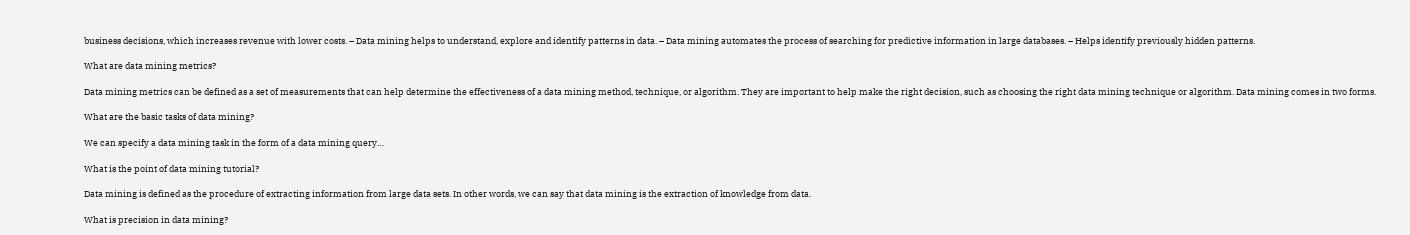business decisions, which increases revenue with lower costs. – Data mining helps to understand, explore and identify patterns in data. – Data mining automates the process of searching for predictive information in large databases. – Helps identify previously hidden patterns.

What are data mining metrics?

Data mining metrics can be defined as a set of measurements that can help determine the effectiveness of a data mining method, technique, or algorithm. They are important to help make the right decision, such as choosing the right data mining technique or algorithm. Data mining comes in two forms.

What are the basic tasks of data mining?

We can specify a data mining task in the form of a data mining query…

What is the point of data mining tutorial?

Data mining is defined as the procedure of extracting information from large data sets. In other words, we can say that data mining is the extraction of knowledge from data.

What is precision in data mining?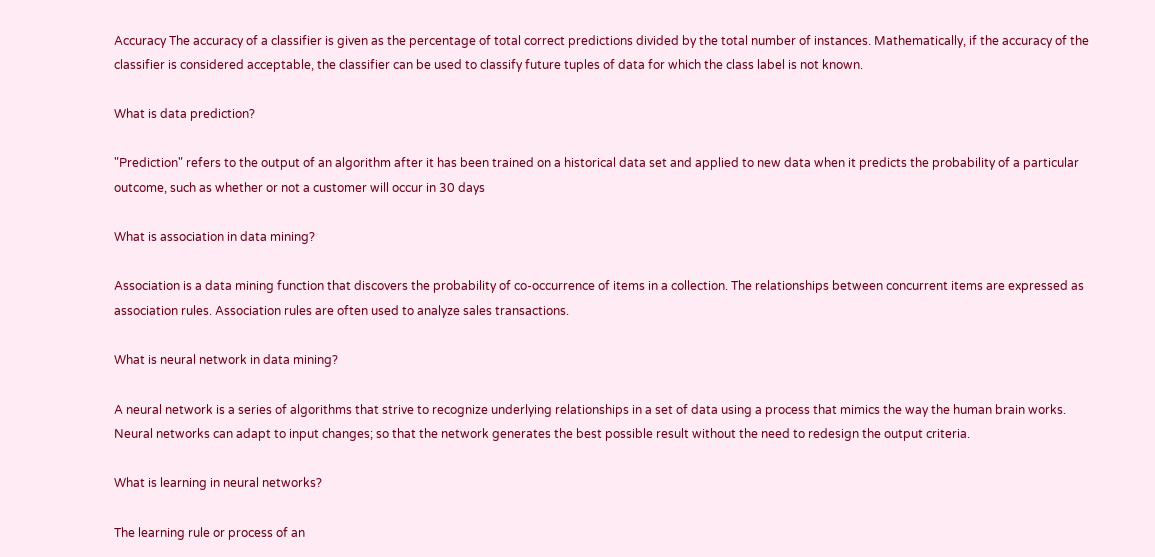Accuracy The accuracy of a classifier is given as the percentage of total correct predictions divided by the total number of instances. Mathematically, if the accuracy of the classifier is considered acceptable, the classifier can be used to classify future tuples of data for which the class label is not known.

What is data prediction?

"Prediction" refers to the output of an algorithm after it has been trained on a historical data set and applied to new data when it predicts the probability of a particular outcome, such as whether or not a customer will occur in 30 days

What is association in data mining?

Association is a data mining function that discovers the probability of co-occurrence of items in a collection. The relationships between concurrent items are expressed as association rules. Association rules are often used to analyze sales transactions.

What is neural network in data mining?

A neural network is a series of algorithms that strive to recognize underlying relationships in a set of data using a process that mimics the way the human brain works. Neural networks can adapt to input changes; so that the network generates the best possible result without the need to redesign the output criteria.

What is learning in neural networks?

The learning rule or process of an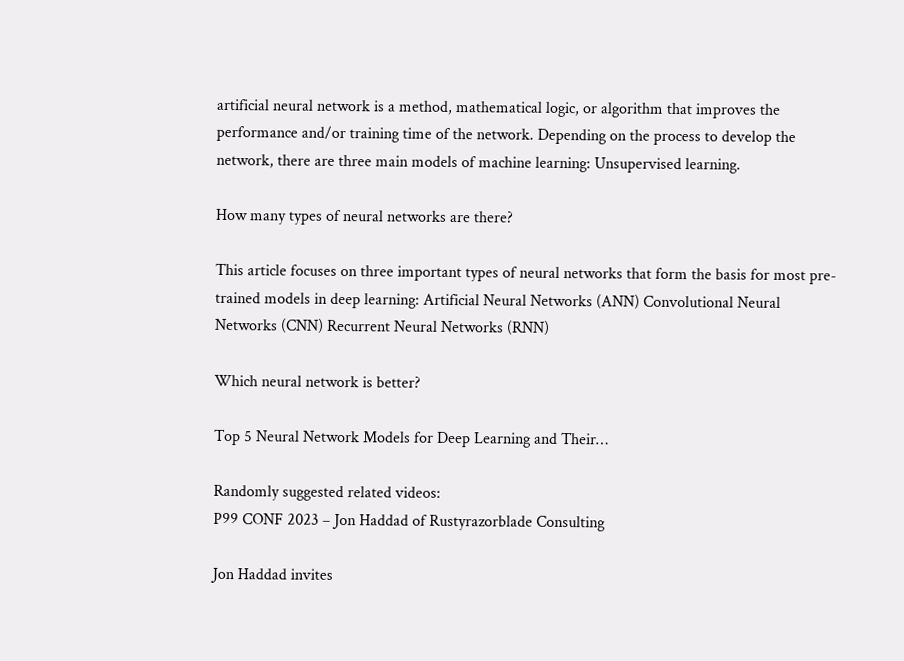artificial neural network is a method, mathematical logic, or algorithm that improves the performance and/or training time of the network. Depending on the process to develop the network, there are three main models of machine learning: Unsupervised learning.

How many types of neural networks are there?

This article focuses on three important types of neural networks that form the basis for most pre-trained models in deep learning: Artificial Neural Networks (ANN) Convolutional Neural Networks (CNN) Recurrent Neural Networks (RNN)

Which neural network is better?

Top 5 Neural Network Models for Deep Learning and Their…

Randomly suggested related videos:
P99 CONF 2023 – Jon Haddad of Rustyrazorblade Consulting

Jon Haddad invites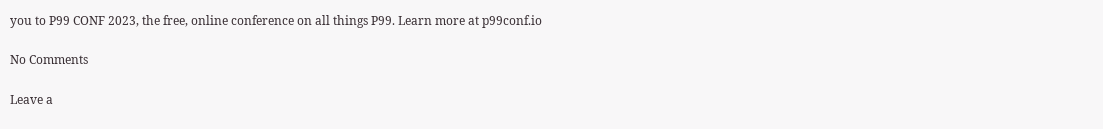you to P99 CONF 2023, the free, online conference on all things P99. Learn more at p99conf.io

No Comments

Leave a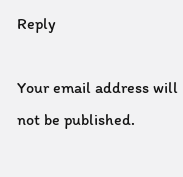Reply

Your email address will not be published.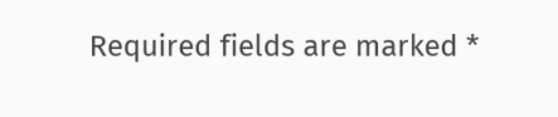Required fields are marked *